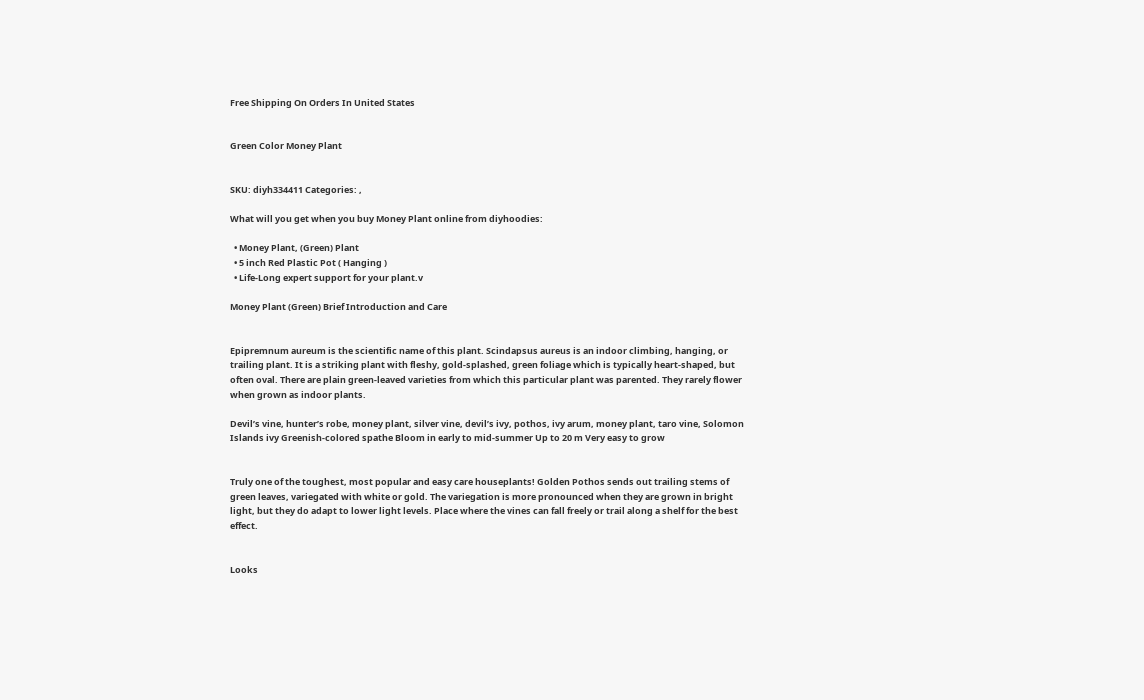Free Shipping On Orders In United States


Green Color Money Plant


SKU: diyh334411 Categories: ,

What will you get when you buy Money Plant online from diyhoodies:

  • Money Plant, (Green) Plant
  • 5 inch Red Plastic Pot ( Hanging )
  • Life-Long expert support for your plant.v

Money Plant (Green) Brief Introduction and Care


Epipremnum aureum is the scientific name of this plant. Scindapsus aureus is an indoor climbing, hanging, or trailing plant. It is a striking plant with fleshy, gold-splashed, green foliage which is typically heart-shaped, but often oval. There are plain green-leaved varieties from which this particular plant was parented. They rarely flower when grown as indoor plants.

Devil’s vine, hunter’s robe, money plant, silver vine, devil’s ivy, pothos, ivy arum, money plant, taro vine, Solomon Islands ivy Greenish-colored spathe Bloom in early to mid-summer Up to 20 m Very easy to grow


Truly one of the toughest, most popular and easy care houseplants! Golden Pothos sends out trailing stems of green leaves, variegated with white or gold. The variegation is more pronounced when they are grown in bright light, but they do adapt to lower light levels. Place where the vines can fall freely or trail along a shelf for the best effect.


Looks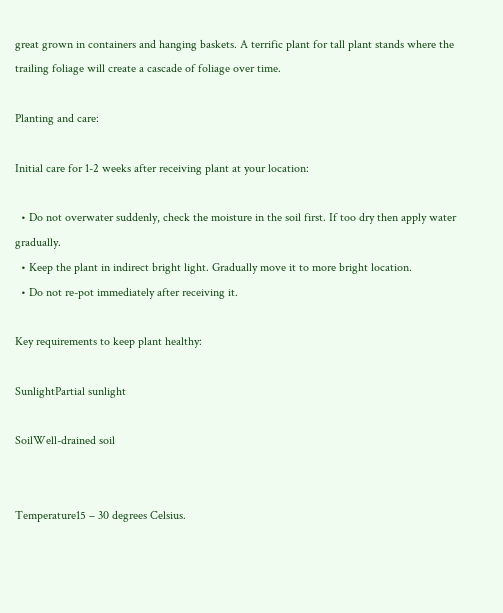great grown in containers and hanging baskets. A terrific plant for tall plant stands where the trailing foliage will create a cascade of foliage over time.

Planting and care:

Initial care for 1-2 weeks after receiving plant at your location:

  • Do not overwater suddenly, check the moisture in the soil first. If too dry then apply water gradually.
  • Keep the plant in indirect bright light. Gradually move it to more bright location.
  • Do not re-pot immediately after receiving it.

Key requirements to keep plant healthy:

SunlightPartial sunlight

SoilWell-drained soil


Temperature15 – 30 degrees Celsius.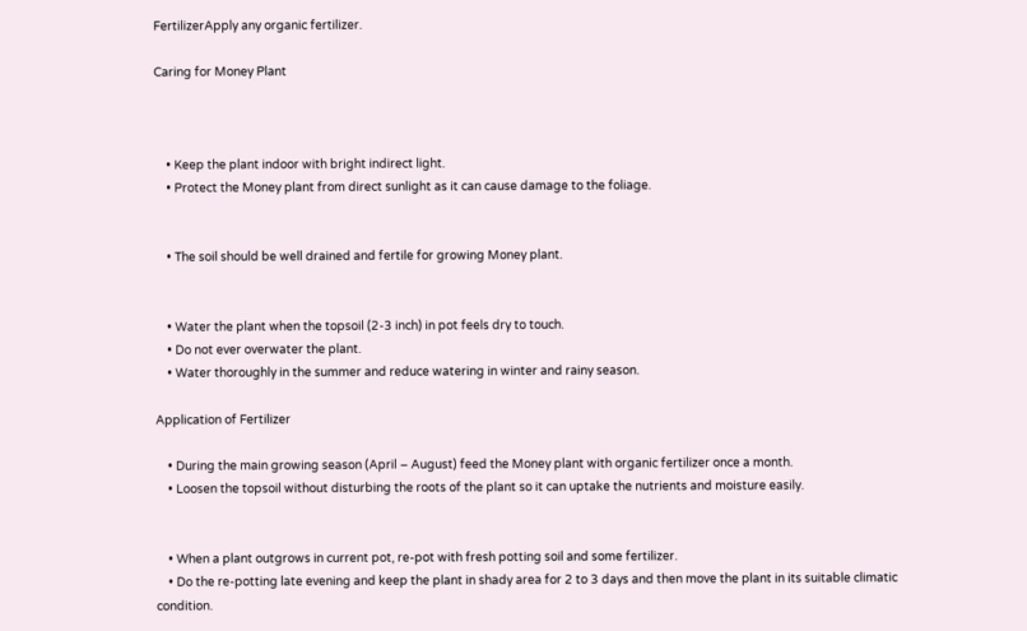FertilizerApply any organic fertilizer.

Caring for Money Plant



    • Keep the plant indoor with bright indirect light.
    • Protect the Money plant from direct sunlight as it can cause damage to the foliage.


    • The soil should be well drained and fertile for growing Money plant.


    • Water the plant when the topsoil (2-3 inch) in pot feels dry to touch.
    • Do not ever overwater the plant.
    • Water thoroughly in the summer and reduce watering in winter and rainy season.

Application of Fertilizer

    • During the main growing season (April – August) feed the Money plant with organic fertilizer once a month.
    • Loosen the topsoil without disturbing the roots of the plant so it can uptake the nutrients and moisture easily.


    • When a plant outgrows in current pot, re-pot with fresh potting soil and some fertilizer.
    • Do the re-potting late evening and keep the plant in shady area for 2 to 3 days and then move the plant in its suitable climatic condition.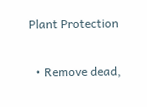Plant Protection

  • Remove dead,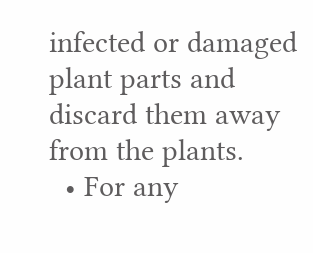infected or damaged plant parts and discard them away from the plants.
  • For any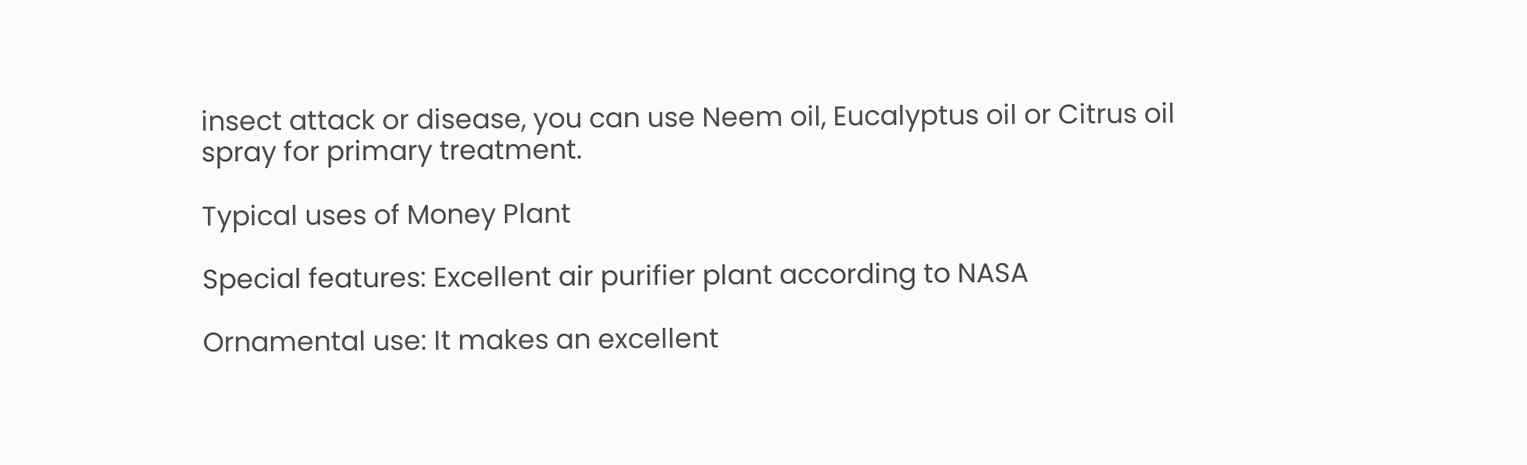insect attack or disease, you can use Neem oil, Eucalyptus oil or Citrus oil spray for primary treatment.

Typical uses of Money Plant

Special features: Excellent air purifier plant according to NASA

Ornamental use: It makes an excellent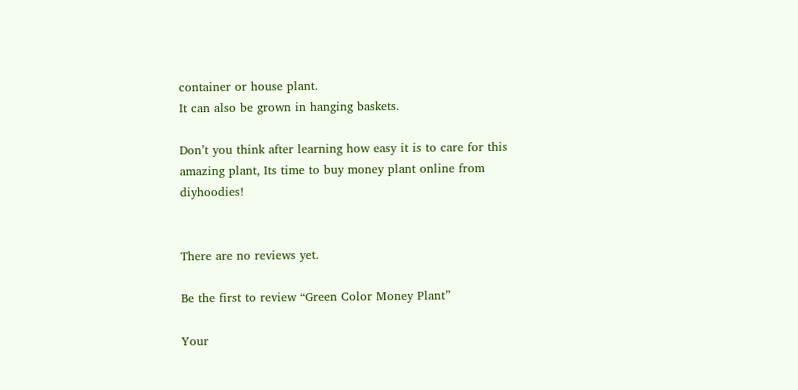container or house plant.
It can also be grown in hanging baskets.

Don’t you think after learning how easy it is to care for this amazing plant, Its time to buy money plant online from diyhoodies!


There are no reviews yet.

Be the first to review “Green Color Money Plant”

Your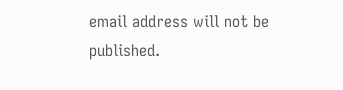email address will not be published.